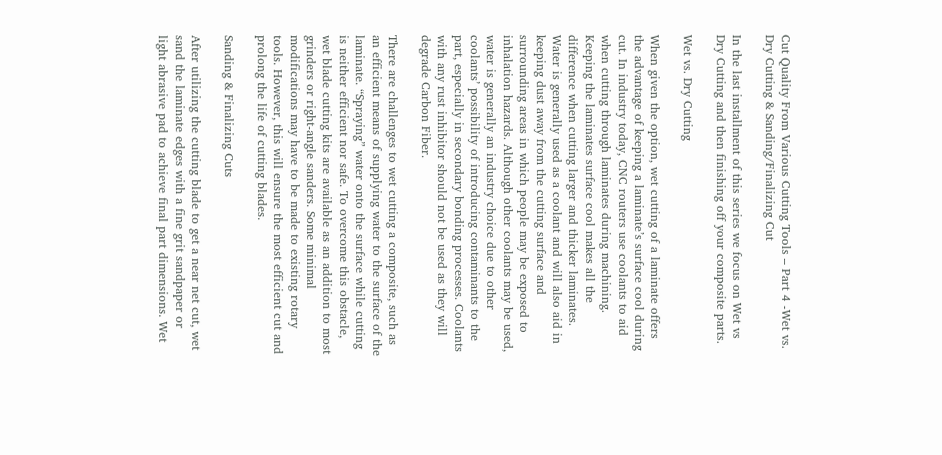Cut Quality From Various Cutting Tools – Part 4 -Wet vs. Dry Cutting & Sanding/Finalizing Cut

In the last installment of this series we focus on Wet vs Dry Cutting and then finishing off your composite parts.

Wet vs. Dry Cutting

When given the option, wet cutting of a laminate offers the advantage of keeping a laminate’s surface cool during cut. In industry today, CNC routers use coolants to aid when cutting through laminates during machining. Keeping the laminates surface cool makes all the difference when cutting larger and thicker laminates. Water is generally used as a coolant and will also aid in keeping dust away from the cutting surface and surrounding areas in which people may be exposed to inhalation hazards. Although other coolants may be used, water is generally an industry choice due to other coolants’ possibility of introducing contaminants to the part, especially in secondary bonding processes. Coolants with any rust inhibitor should not be used as they will degrade Carbon Fiber.

There are challenges to wet cutting a composite, such as an efficient means of supplying water to the surface of the laminate. “Spraying” water onto the surface while cutting is neither efficient nor safe. To overcome this obstacle, wet blade cutting kits are available as an addition to most grinders or right-angle sanders. Some minimal modifications may have to be made to existing rotary tools. However, this will ensure the most efficient cut and prolong the life of cutting blades.

Sanding & Finalizing Cuts

After utilizing the cutting blade to get a near net cut, wet sand the laminate edges with a fine grit sandpaper or light abrasive pad to achieve final part dimensions. Wet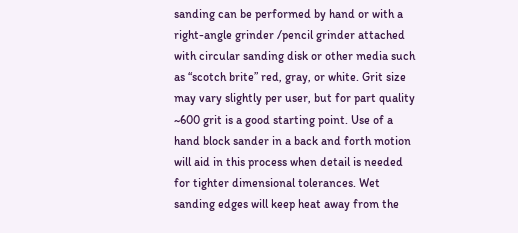sanding can be performed by hand or with a right-angle grinder /pencil grinder attached with circular sanding disk or other media such as “scotch brite” red, gray, or white. Grit size may vary slightly per user, but for part quality ~600 grit is a good starting point. Use of a hand block sander in a back and forth motion will aid in this process when detail is needed for tighter dimensional tolerances. Wet sanding edges will keep heat away from the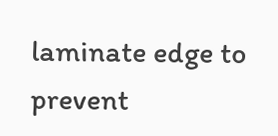laminate edge to prevent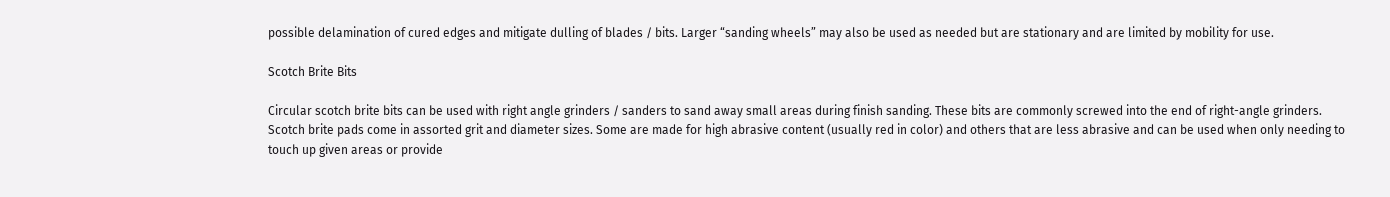possible delamination of cured edges and mitigate dulling of blades / bits. Larger “sanding wheels” may also be used as needed but are stationary and are limited by mobility for use.

Scotch Brite Bits

Circular scotch brite bits can be used with right angle grinders / sanders to sand away small areas during finish sanding. These bits are commonly screwed into the end of right-angle grinders. Scotch brite pads come in assorted grit and diameter sizes. Some are made for high abrasive content (usually red in color) and others that are less abrasive and can be used when only needing to touch up given areas or provide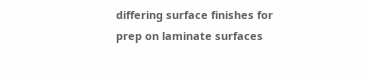differing surface finishes for prep on laminate surfaces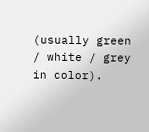(usually green / white / grey in color).